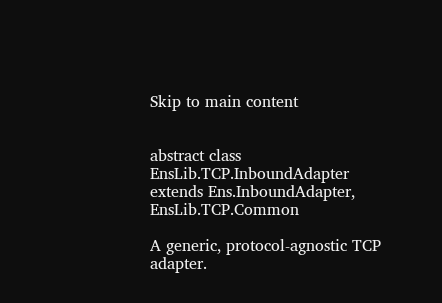Skip to main content


abstract class EnsLib.TCP.InboundAdapter extends Ens.InboundAdapter, EnsLib.TCP.Common

A generic, protocol-agnostic TCP adapter.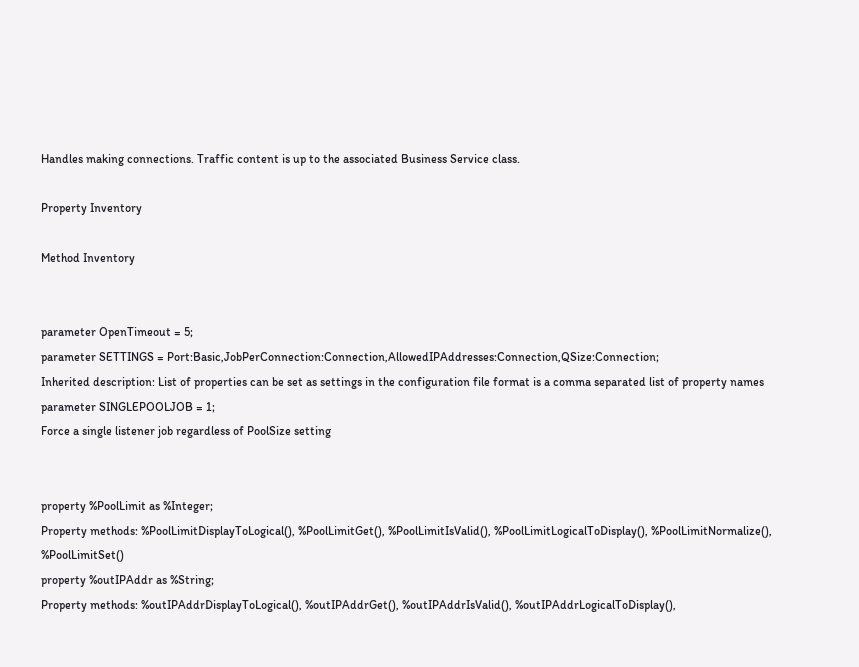Handles making connections. Traffic content is up to the associated Business Service class.

Property Inventory

Method Inventory


parameter OpenTimeout = 5;
parameter SETTINGS = Port:Basic,JobPerConnection:Connection,AllowedIPAddresses:Connection,QSize:Connection;
Inherited description: List of properties can be set as settings in the configuration file format is a comma separated list of property names
parameter SINGLEPOOLJOB = 1;
Force a single listener job regardless of PoolSize setting


property %PoolLimit as %Integer;
Property methods: %PoolLimitDisplayToLogical(), %PoolLimitGet(), %PoolLimitIsValid(), %PoolLimitLogicalToDisplay(), %PoolLimitNormalize(), %PoolLimitSet()
property %outIPAddr as %String;
Property methods: %outIPAddrDisplayToLogical(), %outIPAddrGet(), %outIPAddrIsValid(), %outIPAddrLogicalToDisplay(),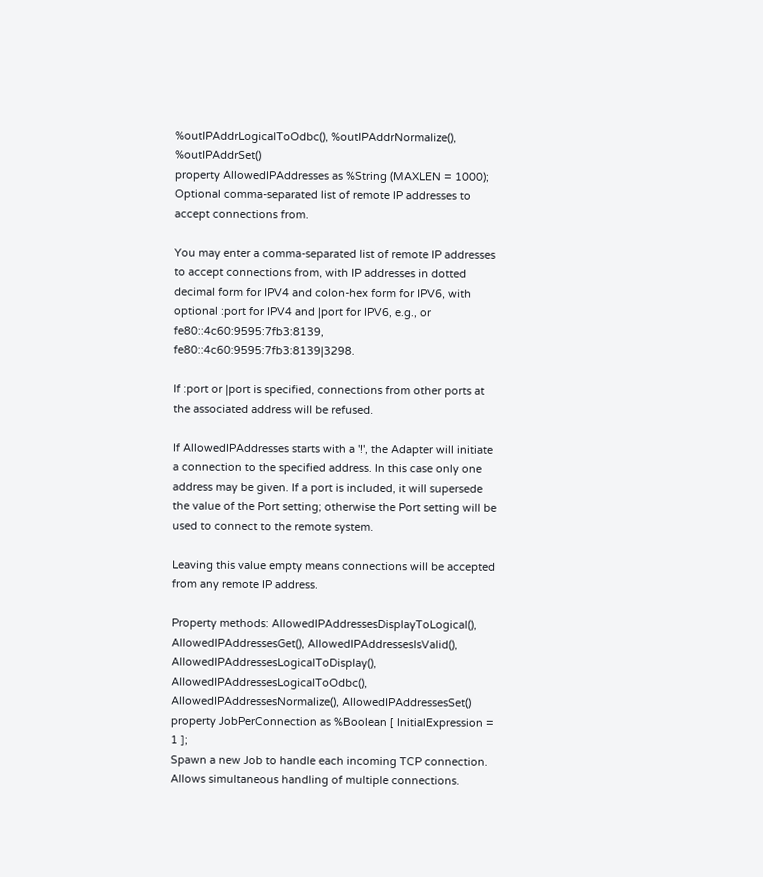%outIPAddrLogicalToOdbc(), %outIPAddrNormalize(), %outIPAddrSet()
property AllowedIPAddresses as %String (MAXLEN = 1000);
Optional comma-separated list of remote IP addresses to accept connections from.

You may enter a comma-separated list of remote IP addresses to accept connections from, with IP addresses in dotted decimal form for IPV4 and colon-hex form for IPV6, with optional :port for IPV4 and |port for IPV6, e.g., or fe80::4c60:9595:7fb3:8139, fe80::4c60:9595:7fb3:8139|3298.

If :port or |port is specified, connections from other ports at the associated address will be refused.

If AllowedIPAddresses starts with a '!', the Adapter will initiate a connection to the specified address. In this case only one address may be given. If a port is included, it will supersede the value of the Port setting; otherwise the Port setting will be used to connect to the remote system.

Leaving this value empty means connections will be accepted from any remote IP address.

Property methods: AllowedIPAddressesDisplayToLogical(), AllowedIPAddressesGet(), AllowedIPAddressesIsValid(), AllowedIPAddressesLogicalToDisplay(), AllowedIPAddressesLogicalToOdbc(), AllowedIPAddressesNormalize(), AllowedIPAddressesSet()
property JobPerConnection as %Boolean [ InitialExpression = 1 ];
Spawn a new Job to handle each incoming TCP connection. Allows simultaneous handling of multiple connections.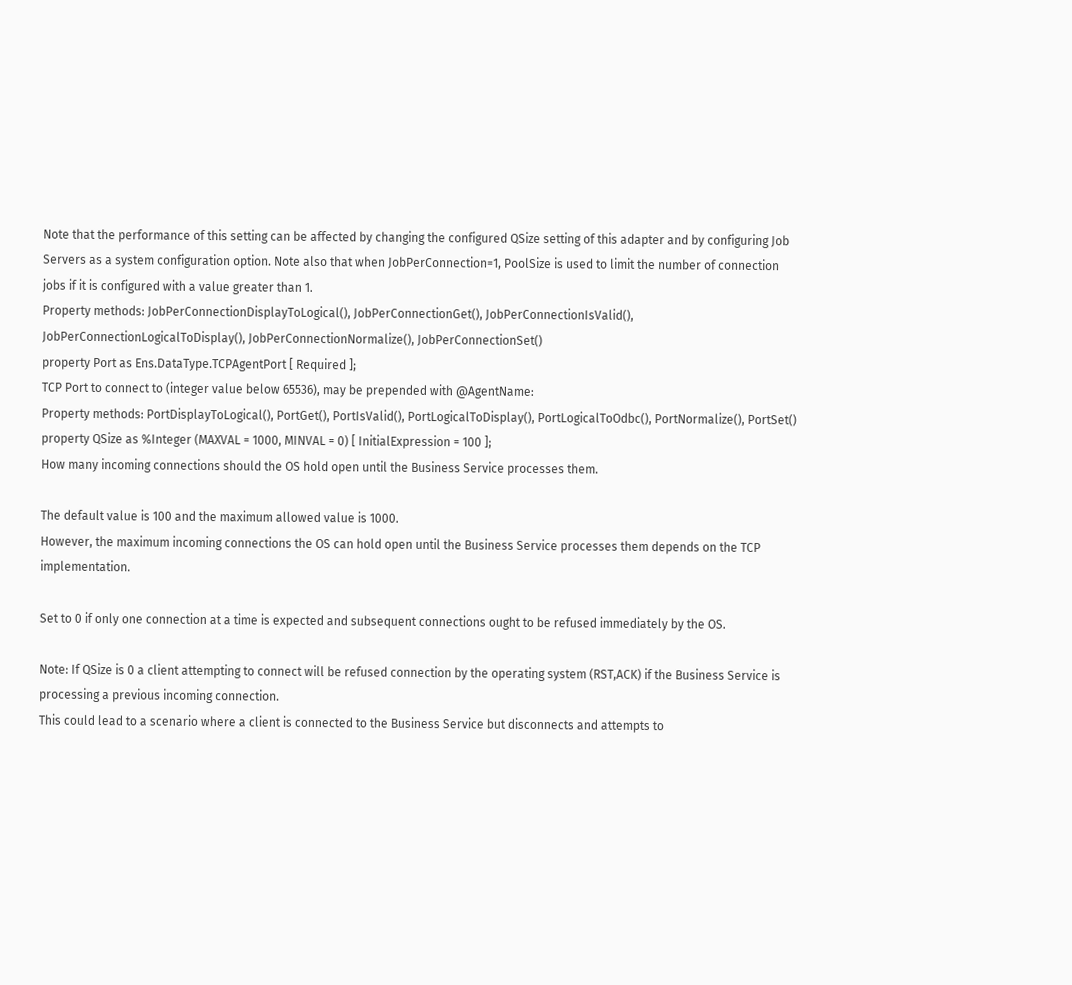Note that the performance of this setting can be affected by changing the configured QSize setting of this adapter and by configuring Job Servers as a system configuration option. Note also that when JobPerConnection=1, PoolSize is used to limit the number of connection jobs if it is configured with a value greater than 1.
Property methods: JobPerConnectionDisplayToLogical(), JobPerConnectionGet(), JobPerConnectionIsValid(), JobPerConnectionLogicalToDisplay(), JobPerConnectionNormalize(), JobPerConnectionSet()
property Port as Ens.DataType.TCPAgentPort [ Required ];
TCP Port to connect to (integer value below 65536), may be prepended with @AgentName:
Property methods: PortDisplayToLogical(), PortGet(), PortIsValid(), PortLogicalToDisplay(), PortLogicalToOdbc(), PortNormalize(), PortSet()
property QSize as %Integer (MAXVAL = 1000, MINVAL = 0) [ InitialExpression = 100 ];
How many incoming connections should the OS hold open until the Business Service processes them.

The default value is 100 and the maximum allowed value is 1000.
However, the maximum incoming connections the OS can hold open until the Business Service processes them depends on the TCP implementation.

Set to 0 if only one connection at a time is expected and subsequent connections ought to be refused immediately by the OS.

Note: If QSize is 0 a client attempting to connect will be refused connection by the operating system (RST,ACK) if the Business Service is processing a previous incoming connection.
This could lead to a scenario where a client is connected to the Business Service but disconnects and attempts to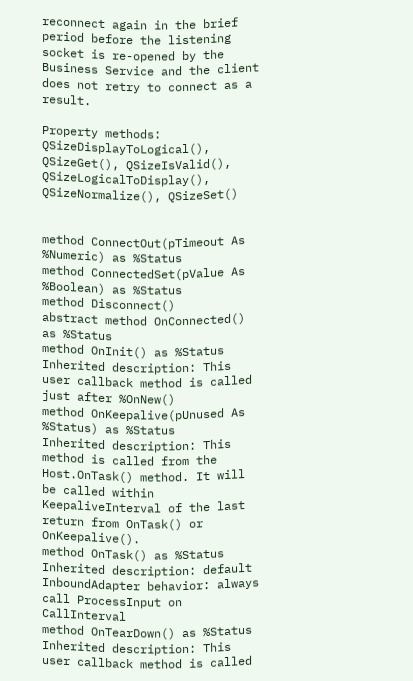reconnect again in the brief period before the listening socket is re-opened by the Business Service and the client does not retry to connect as a result.

Property methods: QSizeDisplayToLogical(), QSizeGet(), QSizeIsValid(), QSizeLogicalToDisplay(), QSizeNormalize(), QSizeSet()


method ConnectOut(pTimeout As %Numeric) as %Status
method ConnectedSet(pValue As %Boolean) as %Status
method Disconnect()
abstract method OnConnected() as %Status
method OnInit() as %Status
Inherited description: This user callback method is called just after %OnNew()
method OnKeepalive(pUnused As %Status) as %Status
Inherited description: This method is called from the Host.OnTask() method. It will be called within KeepaliveInterval of the last return from OnTask() or OnKeepalive().
method OnTask() as %Status
Inherited description: default InboundAdapter behavior: always call ProcessInput on CallInterval
method OnTearDown() as %Status
Inherited description: This user callback method is called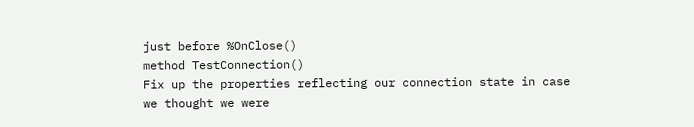just before %OnClose()
method TestConnection()
Fix up the properties reflecting our connection state in case we thought we were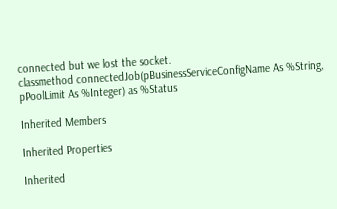connected but we lost the socket.
classmethod connectedJob(pBusinessServiceConfigName As %String, pPoolLimit As %Integer) as %Status

Inherited Members

Inherited Properties

Inherited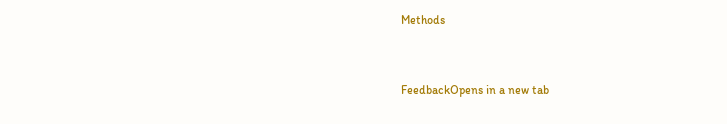Methods


FeedbackOpens in a new tab